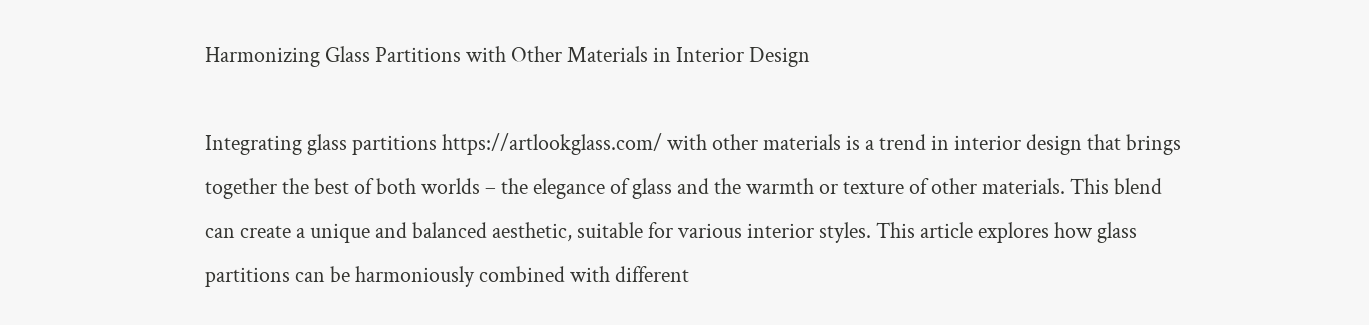Harmonizing Glass Partitions with Other Materials in Interior Design

Integrating glass partitions https://artlookglass.com/ with other materials is a trend in interior design that brings together the best of both worlds – the elegance of glass and the warmth or texture of other materials. This blend can create a unique and balanced aesthetic, suitable for various interior styles. This article explores how glass partitions can be harmoniously combined with different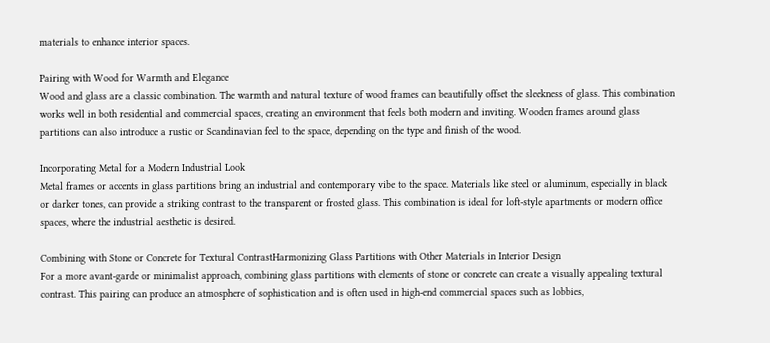materials to enhance interior spaces.

Pairing with Wood for Warmth and Elegance
Wood and glass are a classic combination. The warmth and natural texture of wood frames can beautifully offset the sleekness of glass. This combination works well in both residential and commercial spaces, creating an environment that feels both modern and inviting. Wooden frames around glass partitions can also introduce a rustic or Scandinavian feel to the space, depending on the type and finish of the wood.

Incorporating Metal for a Modern Industrial Look
Metal frames or accents in glass partitions bring an industrial and contemporary vibe to the space. Materials like steel or aluminum, especially in black or darker tones, can provide a striking contrast to the transparent or frosted glass. This combination is ideal for loft-style apartments or modern office spaces, where the industrial aesthetic is desired.

Combining with Stone or Concrete for Textural ContrastHarmonizing Glass Partitions with Other Materials in Interior Design
For a more avant-garde or minimalist approach, combining glass partitions with elements of stone or concrete can create a visually appealing textural contrast. This pairing can produce an atmosphere of sophistication and is often used in high-end commercial spaces such as lobbies,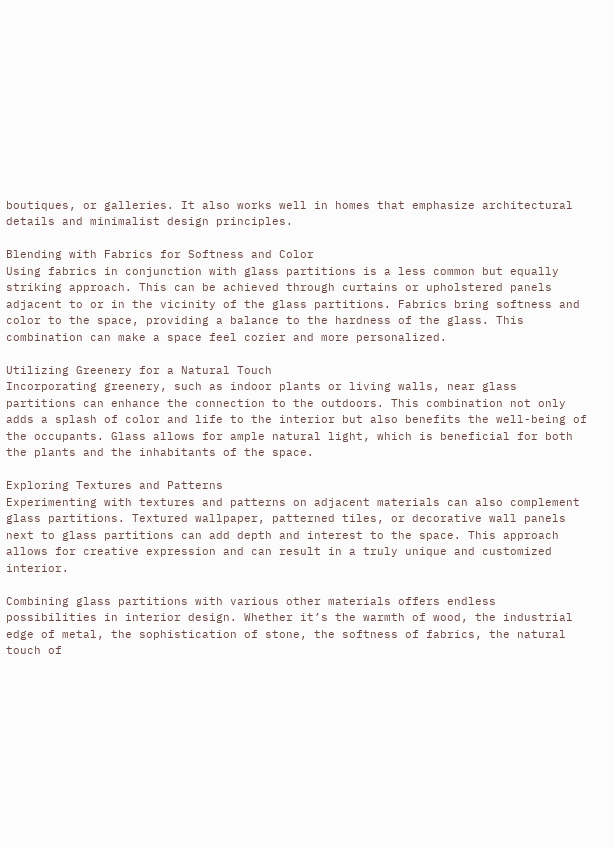boutiques, or galleries. It also works well in homes that emphasize architectural details and minimalist design principles.

Blending with Fabrics for Softness and Color
Using fabrics in conjunction with glass partitions is a less common but equally striking approach. This can be achieved through curtains or upholstered panels adjacent to or in the vicinity of the glass partitions. Fabrics bring softness and color to the space, providing a balance to the hardness of the glass. This combination can make a space feel cozier and more personalized.

Utilizing Greenery for a Natural Touch
Incorporating greenery, such as indoor plants or living walls, near glass partitions can enhance the connection to the outdoors. This combination not only adds a splash of color and life to the interior but also benefits the well-being of the occupants. Glass allows for ample natural light, which is beneficial for both the plants and the inhabitants of the space.

Exploring Textures and Patterns
Experimenting with textures and patterns on adjacent materials can also complement glass partitions. Textured wallpaper, patterned tiles, or decorative wall panels next to glass partitions can add depth and interest to the space. This approach allows for creative expression and can result in a truly unique and customized interior.

Combining glass partitions with various other materials offers endless possibilities in interior design. Whether it’s the warmth of wood, the industrial edge of metal, the sophistication of stone, the softness of fabrics, the natural touch of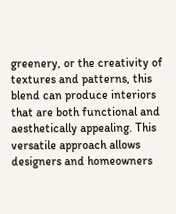greenery, or the creativity of textures and patterns, this blend can produce interiors that are both functional and aesthetically appealing. This versatile approach allows designers and homeowners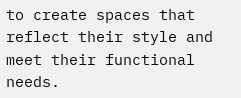to create spaces that reflect their style and meet their functional needs.